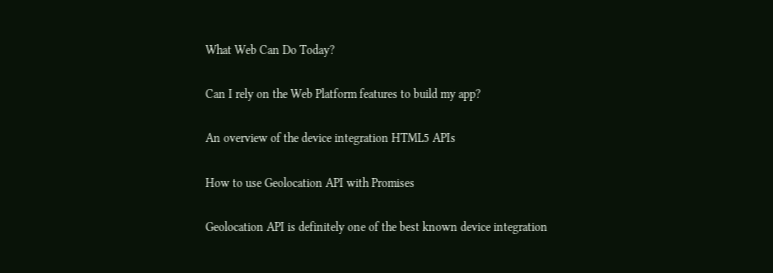What Web Can Do Today?

Can I rely on the Web Platform features to build my app?

An overview of the device integration HTML5 APIs

How to use Geolocation API with Promises

Geolocation API is definitely one of the best known device integration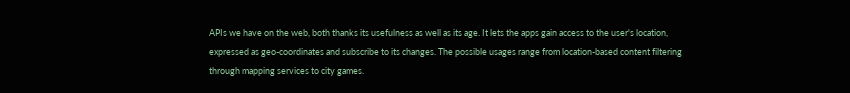APIs we have on the web, both thanks its usefulness as well as its age. It lets the apps gain access to the user's location, expressed as geo-coordinates and subscribe to its changes. The possible usages range from location-based content filtering through mapping services to city games.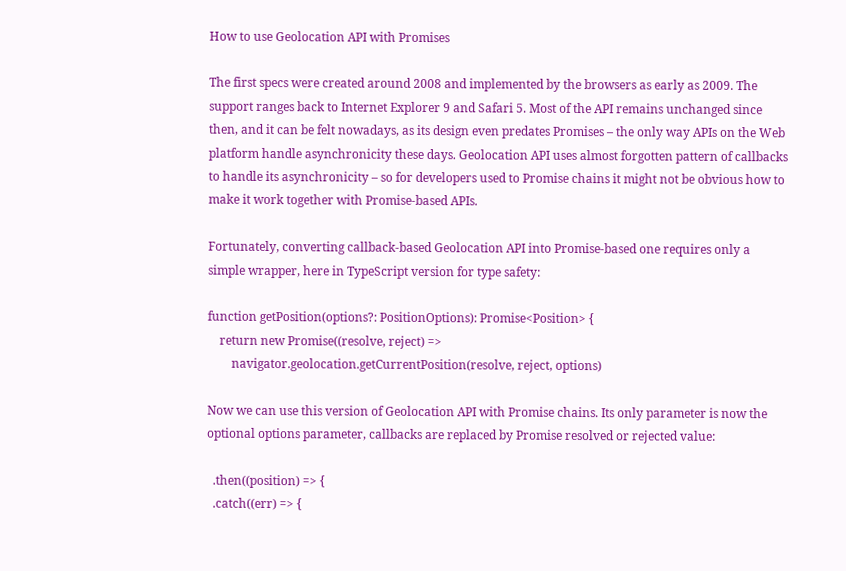How to use Geolocation API with Promises

The first specs were created around 2008 and implemented by the browsers as early as 2009. The support ranges back to Internet Explorer 9 and Safari 5. Most of the API remains unchanged since then, and it can be felt nowadays, as its design even predates Promises – the only way APIs on the Web platform handle asynchronicity these days. Geolocation API uses almost forgotten pattern of callbacks to handle its asynchronicity – so for developers used to Promise chains it might not be obvious how to make it work together with Promise-based APIs.

Fortunately, converting callback-based Geolocation API into Promise-based one requires only a simple wrapper, here in TypeScript version for type safety:

function getPosition(options?: PositionOptions): Promise<Position> {
    return new Promise((resolve, reject) =>
        navigator.geolocation.getCurrentPosition(resolve, reject, options)

Now we can use this version of Geolocation API with Promise chains. Its only parameter is now the optional options parameter, callbacks are replaced by Promise resolved or rejected value:

  .then((position) => {
  .catch((err) => {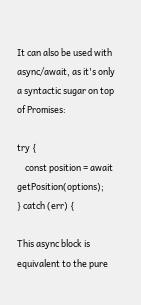It can also be used with async/await, as it's only a syntactic sugar on top of Promises:

try {
    const position = await getPosition(options);
} catch (err) {

This async block is equivalent to the pure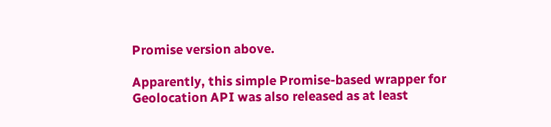Promise version above.

Apparently, this simple Promise-based wrapper for Geolocation API was also released as at least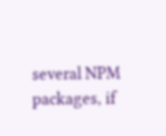several NPM packages, if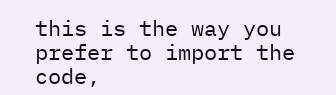this is the way you prefer to import the code,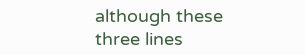although these three lines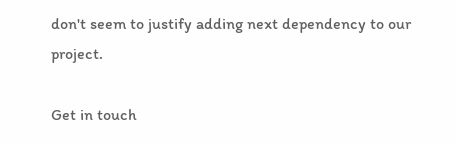don't seem to justify adding next dependency to our project.

Get in touch